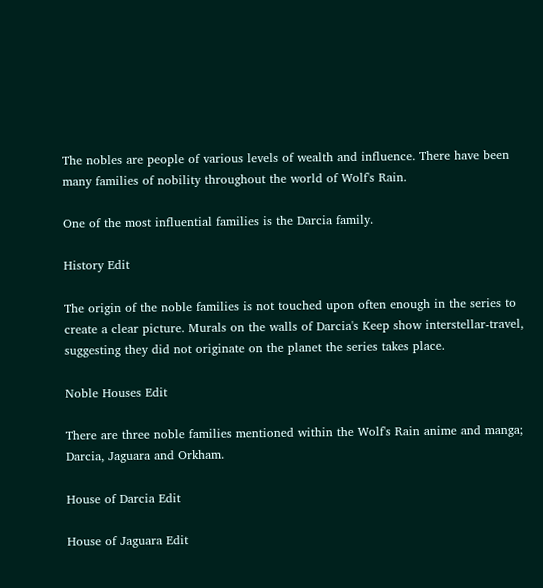The nobles are people of various levels of wealth and influence. There have been many families of nobility throughout the world of Wolf's Rain.

One of the most influential families is the Darcia family.

History Edit

The origin of the noble families is not touched upon often enough in the series to create a clear picture. Murals on the walls of Darcia's Keep show interstellar-travel, suggesting they did not originate on the planet the series takes place.

Noble Houses Edit

There are three noble families mentioned within the Wolf's Rain anime and manga; Darcia, Jaguara and Orkham.

House of Darcia Edit

House of Jaguara Edit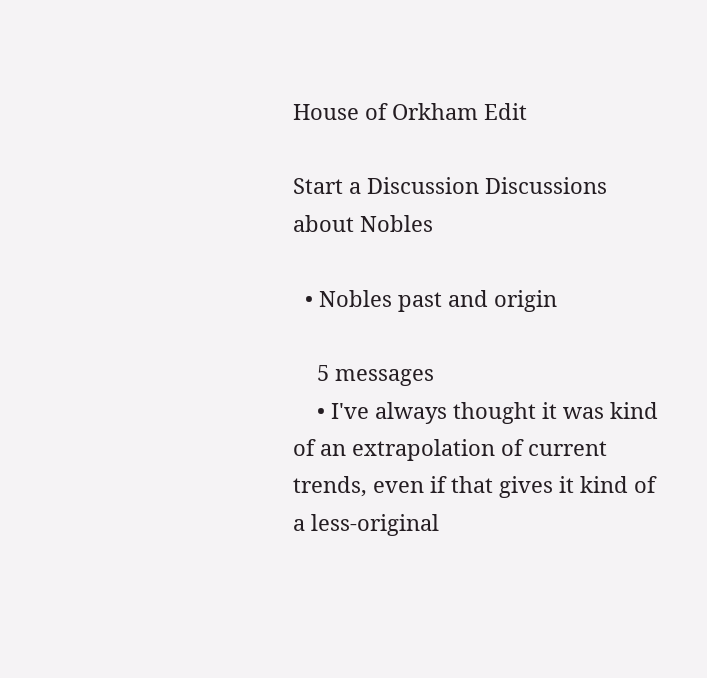House of Orkham Edit

Start a Discussion Discussions about Nobles

  • Nobles past and origin

    5 messages
    • I've always thought it was kind of an extrapolation of current trends, even if that gives it kind of a less-original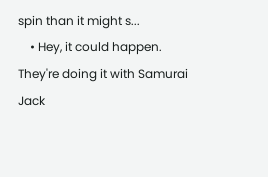spin than it might s...
    • Hey, it could happen. They're doing it with Samurai Jack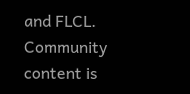and FLCL.
Community content is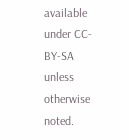available under CC-BY-SA unless otherwise noted.